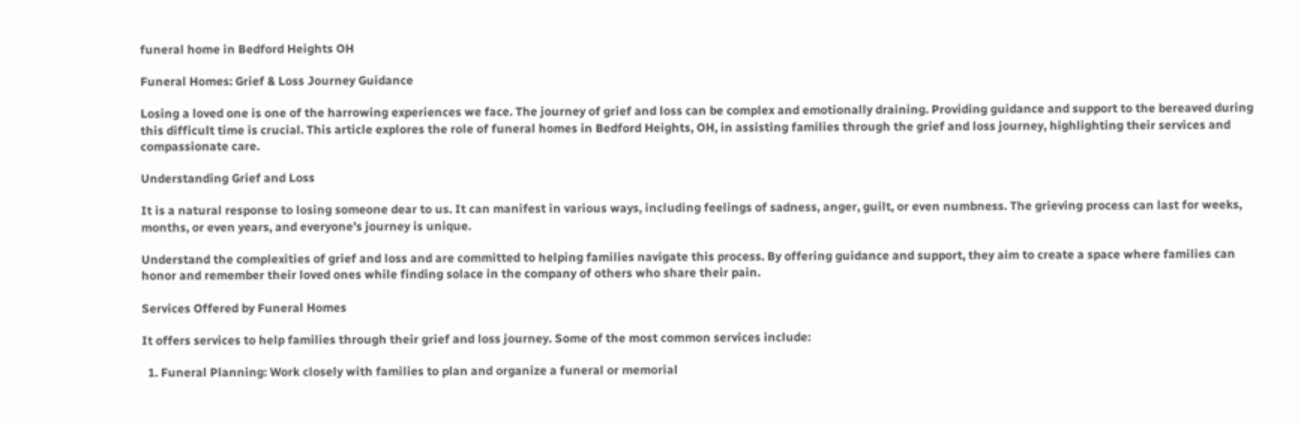funeral home in Bedford Heights OH

Funeral Homes: Grief & Loss Journey Guidance

Losing a loved one is one of the harrowing experiences we face. The journey of grief and loss can be complex and emotionally draining. Providing guidance and support to the bereaved during this difficult time is crucial. This article explores the role of funeral homes in Bedford Heights, OH, in assisting families through the grief and loss journey, highlighting their services and compassionate care.

Understanding Grief and Loss

It is a natural response to losing someone dear to us. It can manifest in various ways, including feelings of sadness, anger, guilt, or even numbness. The grieving process can last for weeks, months, or even years, and everyone’s journey is unique.

Understand the complexities of grief and loss and are committed to helping families navigate this process. By offering guidance and support, they aim to create a space where families can honor and remember their loved ones while finding solace in the company of others who share their pain.

Services Offered by Funeral Homes

It offers services to help families through their grief and loss journey. Some of the most common services include:

  1. Funeral Planning: Work closely with families to plan and organize a funeral or memorial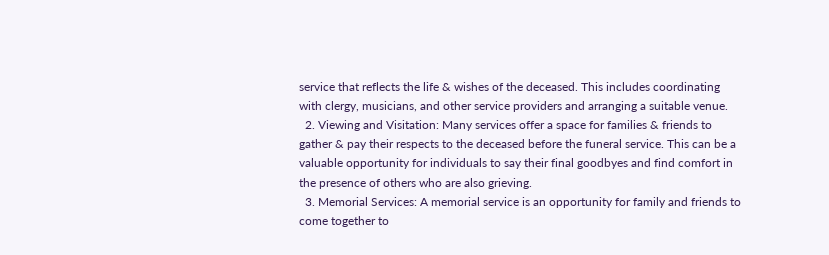service that reflects the life & wishes of the deceased. This includes coordinating with clergy, musicians, and other service providers and arranging a suitable venue.
  2. Viewing and Visitation: Many services offer a space for families & friends to gather & pay their respects to the deceased before the funeral service. This can be a valuable opportunity for individuals to say their final goodbyes and find comfort in the presence of others who are also grieving.
  3. Memorial Services: A memorial service is an opportunity for family and friends to come together to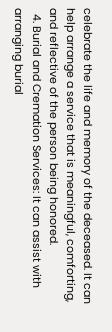celebrate the life and memory of the deceased. It can help arrange a service that is meaningful, comforting, and reflective of the person being honored.
  4. Burial and Cremation Services: It can assist with arranging burial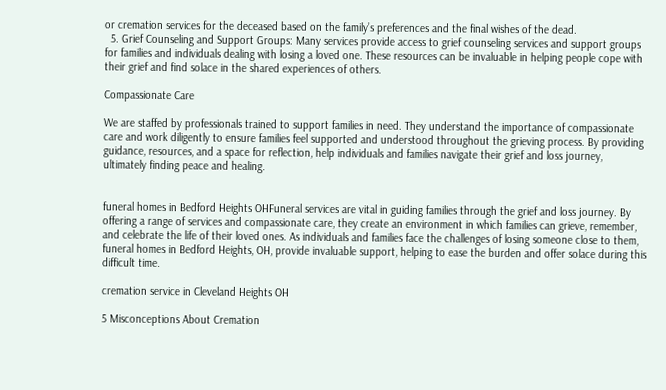or cremation services for the deceased based on the family’s preferences and the final wishes of the dead.
  5. Grief Counseling and Support Groups: Many services provide access to grief counseling services and support groups for families and individuals dealing with losing a loved one. These resources can be invaluable in helping people cope with their grief and find solace in the shared experiences of others.

Compassionate Care

We are staffed by professionals trained to support families in need. They understand the importance of compassionate care and work diligently to ensure families feel supported and understood throughout the grieving process. By providing guidance, resources, and a space for reflection, help individuals and families navigate their grief and loss journey, ultimately finding peace and healing.


funeral homes in Bedford Heights OHFuneral services are vital in guiding families through the grief and loss journey. By offering a range of services and compassionate care, they create an environment in which families can grieve, remember, and celebrate the life of their loved ones. As individuals and families face the challenges of losing someone close to them, funeral homes in Bedford Heights, OH, provide invaluable support, helping to ease the burden and offer solace during this difficult time.

cremation service in Cleveland Heights OH

5 Misconceptions About Cremation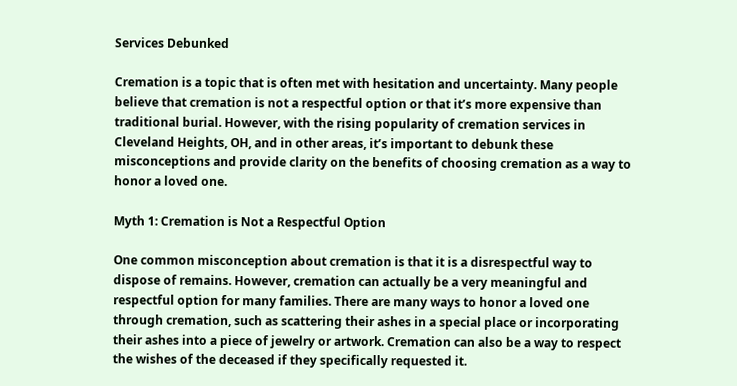Services Debunked

Cremation is a topic that is often met with hesitation and uncertainty. Many people believe that cremation is not a respectful option or that it’s more expensive than traditional burial. However, with the rising popularity of cremation services in Cleveland Heights, OH, and in other areas, it’s important to debunk these misconceptions and provide clarity on the benefits of choosing cremation as a way to honor a loved one.

Myth 1: Cremation is Not a Respectful Option

One common misconception about cremation is that it is a disrespectful way to dispose of remains. However, cremation can actually be a very meaningful and respectful option for many families. There are many ways to honor a loved one through cremation, such as scattering their ashes in a special place or incorporating their ashes into a piece of jewelry or artwork. Cremation can also be a way to respect the wishes of the deceased if they specifically requested it.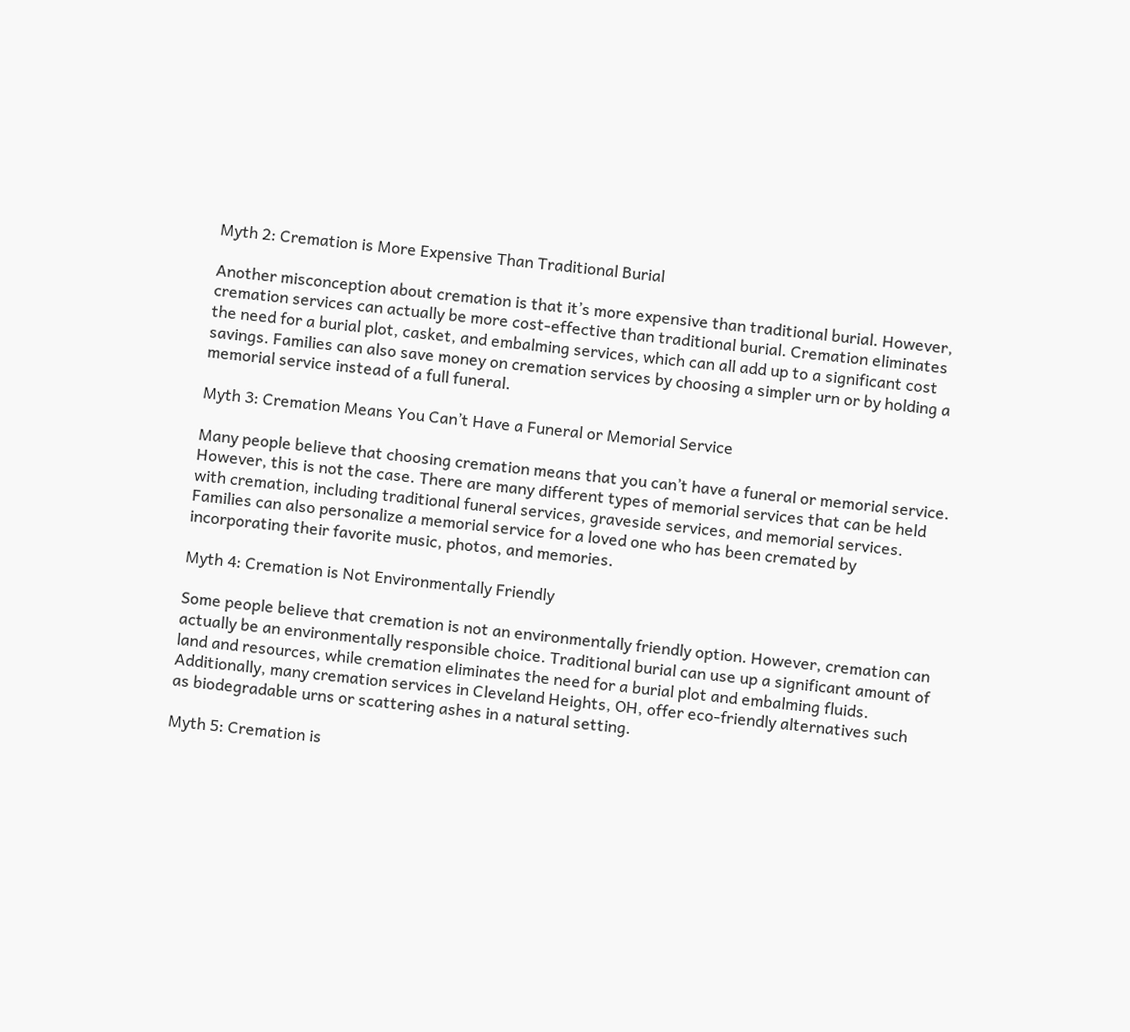Myth 2: Cremation is More Expensive Than Traditional Burial

Another misconception about cremation is that it’s more expensive than traditional burial. However, cremation services can actually be more cost-effective than traditional burial. Cremation eliminates the need for a burial plot, casket, and embalming services, which can all add up to a significant cost savings. Families can also save money on cremation services by choosing a simpler urn or by holding a memorial service instead of a full funeral.

Myth 3: Cremation Means You Can’t Have a Funeral or Memorial Service

Many people believe that choosing cremation means that you can’t have a funeral or memorial service. However, this is not the case. There are many different types of memorial services that can be held with cremation, including traditional funeral services, graveside services, and memorial services. Families can also personalize a memorial service for a loved one who has been cremated by incorporating their favorite music, photos, and memories.

Myth 4: Cremation is Not Environmentally Friendly

Some people believe that cremation is not an environmentally friendly option. However, cremation can actually be an environmentally responsible choice. Traditional burial can use up a significant amount of land and resources, while cremation eliminates the need for a burial plot and embalming fluids. Additionally, many cremation services in Cleveland Heights, OH, offer eco-friendly alternatives such as biodegradable urns or scattering ashes in a natural setting.

Myth 5: Cremation is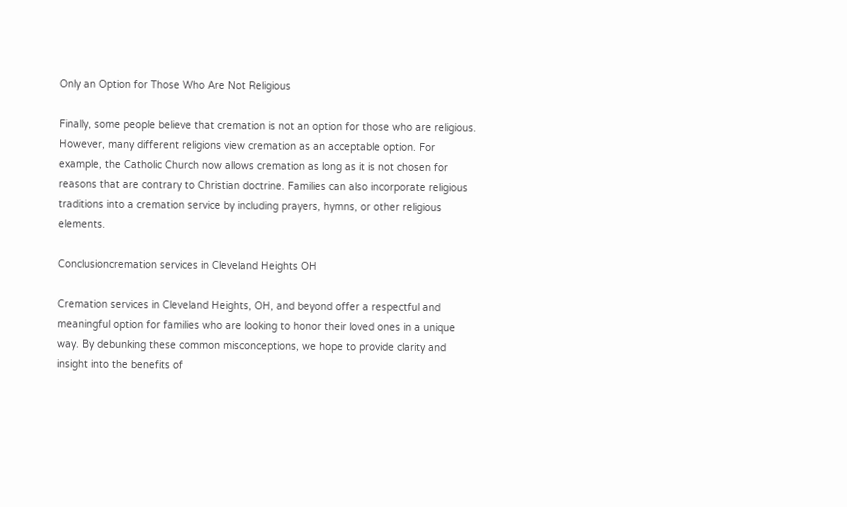Only an Option for Those Who Are Not Religious

Finally, some people believe that cremation is not an option for those who are religious. However, many different religions view cremation as an acceptable option. For example, the Catholic Church now allows cremation as long as it is not chosen for reasons that are contrary to Christian doctrine. Families can also incorporate religious traditions into a cremation service by including prayers, hymns, or other religious elements.

Conclusioncremation services in Cleveland Heights OH

Cremation services in Cleveland Heights, OH, and beyond offer a respectful and meaningful option for families who are looking to honor their loved ones in a unique way. By debunking these common misconceptions, we hope to provide clarity and insight into the benefits of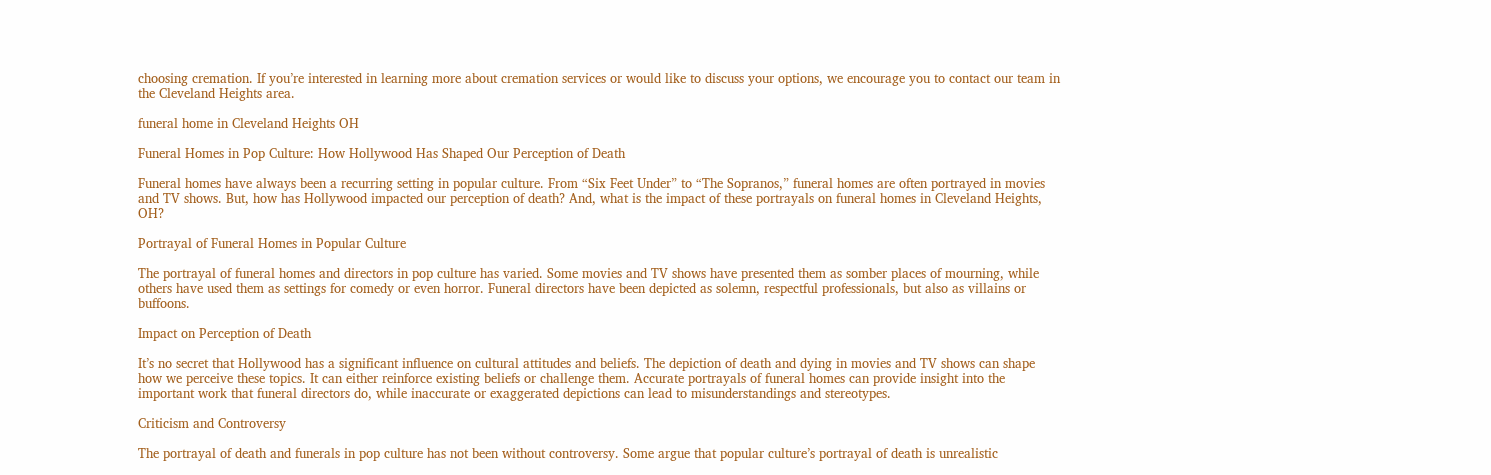choosing cremation. If you’re interested in learning more about cremation services or would like to discuss your options, we encourage you to contact our team in the Cleveland Heights area.

funeral home in Cleveland Heights OH

Funeral Homes in Pop Culture: How Hollywood Has Shaped Our Perception of Death

Funeral homes have always been a recurring setting in popular culture. From “Six Feet Under” to “The Sopranos,” funeral homes are often portrayed in movies and TV shows. But, how has Hollywood impacted our perception of death? And, what is the impact of these portrayals on funeral homes in Cleveland Heights, OH?

Portrayal of Funeral Homes in Popular Culture

The portrayal of funeral homes and directors in pop culture has varied. Some movies and TV shows have presented them as somber places of mourning, while others have used them as settings for comedy or even horror. Funeral directors have been depicted as solemn, respectful professionals, but also as villains or buffoons.

Impact on Perception of Death

It’s no secret that Hollywood has a significant influence on cultural attitudes and beliefs. The depiction of death and dying in movies and TV shows can shape how we perceive these topics. It can either reinforce existing beliefs or challenge them. Accurate portrayals of funeral homes can provide insight into the important work that funeral directors do, while inaccurate or exaggerated depictions can lead to misunderstandings and stereotypes.

Criticism and Controversy

The portrayal of death and funerals in pop culture has not been without controversy. Some argue that popular culture’s portrayal of death is unrealistic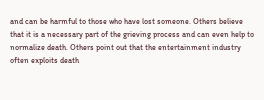and can be harmful to those who have lost someone. Others believe that it is a necessary part of the grieving process and can even help to normalize death. Others point out that the entertainment industry often exploits death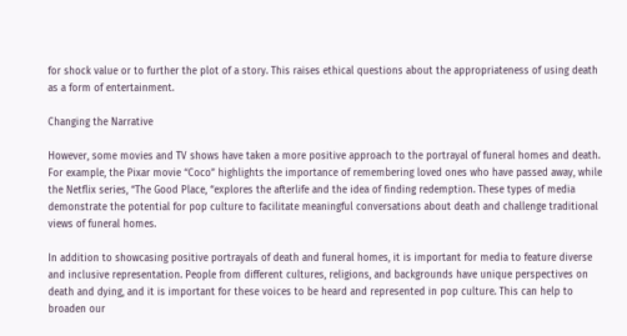for shock value or to further the plot of a story. This raises ethical questions about the appropriateness of using death as a form of entertainment.

Changing the Narrative

However, some movies and TV shows have taken a more positive approach to the portrayal of funeral homes and death. For example, the Pixar movie “Coco” highlights the importance of remembering loved ones who have passed away, while the Netflix series, “The Good Place, “explores the afterlife and the idea of finding redemption. These types of media demonstrate the potential for pop culture to facilitate meaningful conversations about death and challenge traditional views of funeral homes.

In addition to showcasing positive portrayals of death and funeral homes, it is important for media to feature diverse and inclusive representation. People from different cultures, religions, and backgrounds have unique perspectives on death and dying, and it is important for these voices to be heard and represented in pop culture. This can help to broaden our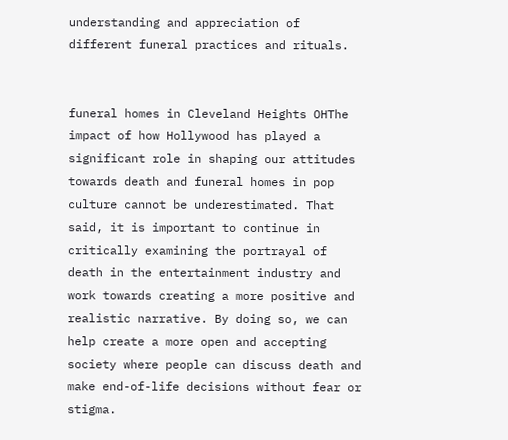understanding and appreciation of different funeral practices and rituals.


funeral homes in Cleveland Heights OHThe impact of how Hollywood has played a significant role in shaping our attitudes towards death and funeral homes in pop culture cannot be underestimated. That said, it is important to continue in critically examining the portrayal of death in the entertainment industry and work towards creating a more positive and realistic narrative. By doing so, we can help create a more open and accepting society where people can discuss death and make end-of-life decisions without fear or stigma.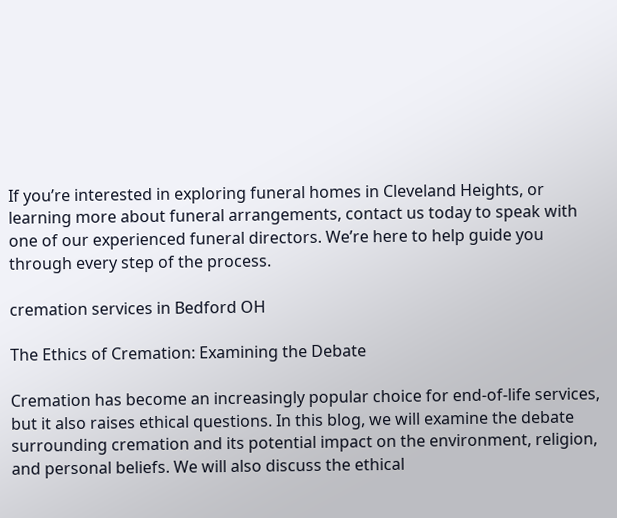If you’re interested in exploring funeral homes in Cleveland Heights, or learning more about funeral arrangements, contact us today to speak with one of our experienced funeral directors. We’re here to help guide you through every step of the process.

cremation services in Bedford OH

The Ethics of Cremation: Examining the Debate

Cremation has become an increasingly popular choice for end-of-life services, but it also raises ethical questions. In this blog, we will examine the debate surrounding cremation and its potential impact on the environment, religion, and personal beliefs. We will also discuss the ethical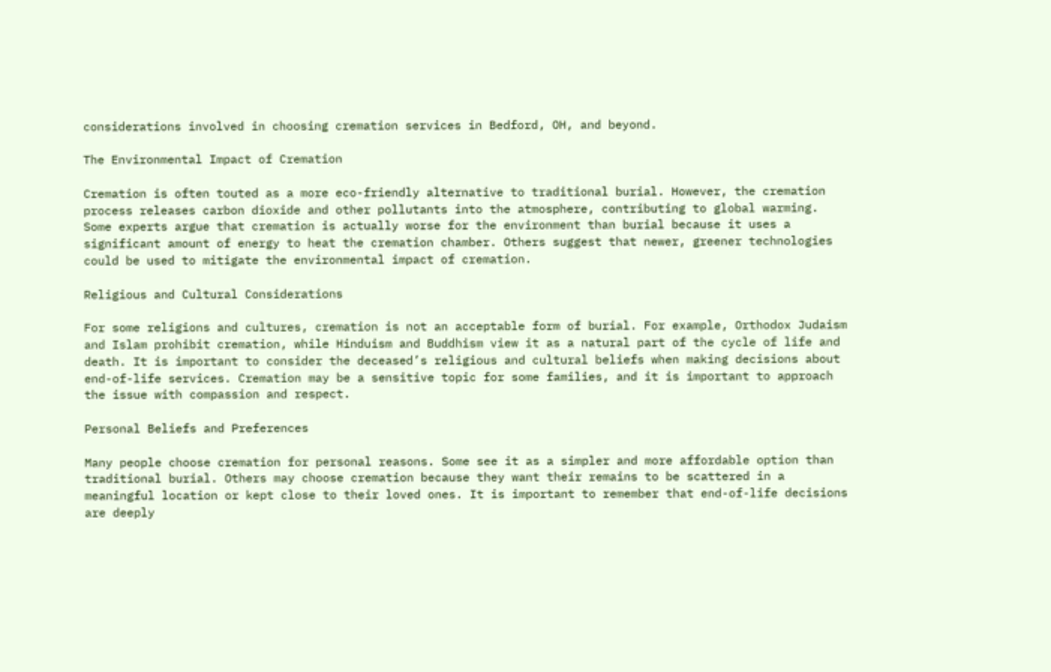considerations involved in choosing cremation services in Bedford, OH, and beyond.

The Environmental Impact of Cremation

Cremation is often touted as a more eco-friendly alternative to traditional burial. However, the cremation process releases carbon dioxide and other pollutants into the atmosphere, contributing to global warming. Some experts argue that cremation is actually worse for the environment than burial because it uses a significant amount of energy to heat the cremation chamber. Others suggest that newer, greener technologies could be used to mitigate the environmental impact of cremation.

Religious and Cultural Considerations

For some religions and cultures, cremation is not an acceptable form of burial. For example, Orthodox Judaism and Islam prohibit cremation, while Hinduism and Buddhism view it as a natural part of the cycle of life and death. It is important to consider the deceased’s religious and cultural beliefs when making decisions about end-of-life services. Cremation may be a sensitive topic for some families, and it is important to approach the issue with compassion and respect.

Personal Beliefs and Preferences

Many people choose cremation for personal reasons. Some see it as a simpler and more affordable option than traditional burial. Others may choose cremation because they want their remains to be scattered in a meaningful location or kept close to their loved ones. It is important to remember that end-of-life decisions are deeply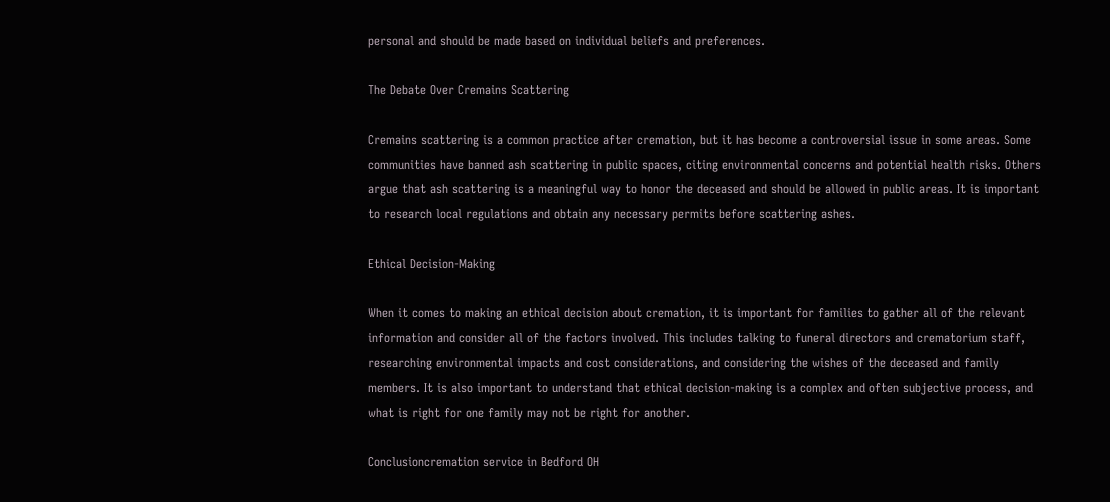personal and should be made based on individual beliefs and preferences.

The Debate Over Cremains Scattering

Cremains scattering is a common practice after cremation, but it has become a controversial issue in some areas. Some communities have banned ash scattering in public spaces, citing environmental concerns and potential health risks. Others argue that ash scattering is a meaningful way to honor the deceased and should be allowed in public areas. It is important to research local regulations and obtain any necessary permits before scattering ashes.

Ethical Decision-Making

When it comes to making an ethical decision about cremation, it is important for families to gather all of the relevant information and consider all of the factors involved. This includes talking to funeral directors and crematorium staff, researching environmental impacts and cost considerations, and considering the wishes of the deceased and family members. It is also important to understand that ethical decision-making is a complex and often subjective process, and what is right for one family may not be right for another.

Conclusioncremation service in Bedford OH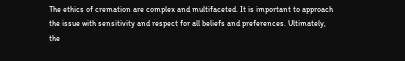The ethics of cremation are complex and multifaceted. It is important to approach the issue with sensitivity and respect for all beliefs and preferences. Ultimately, the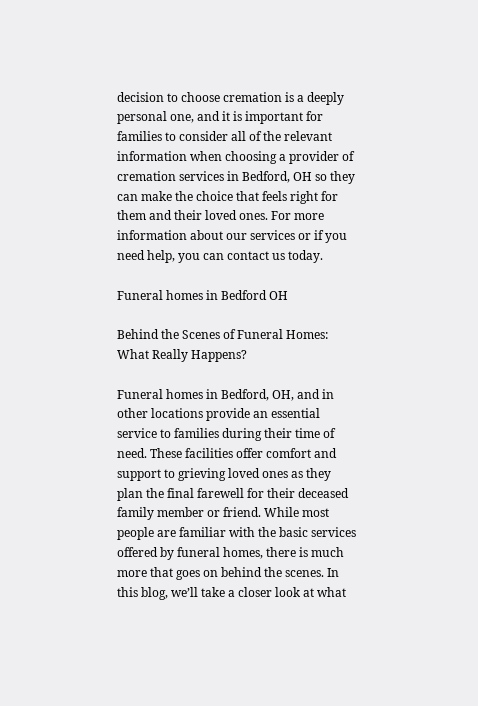decision to choose cremation is a deeply personal one, and it is important for families to consider all of the relevant information when choosing a provider of cremation services in Bedford, OH so they can make the choice that feels right for them and their loved ones. For more information about our services or if you need help, you can contact us today.

Funeral homes in Bedford OH

Behind the Scenes of Funeral Homes: What Really Happens?

Funeral homes in Bedford, OH, and in other locations provide an essential service to families during their time of need. These facilities offer comfort and support to grieving loved ones as they plan the final farewell for their deceased family member or friend. While most people are familiar with the basic services offered by funeral homes, there is much more that goes on behind the scenes. In this blog, we’ll take a closer look at what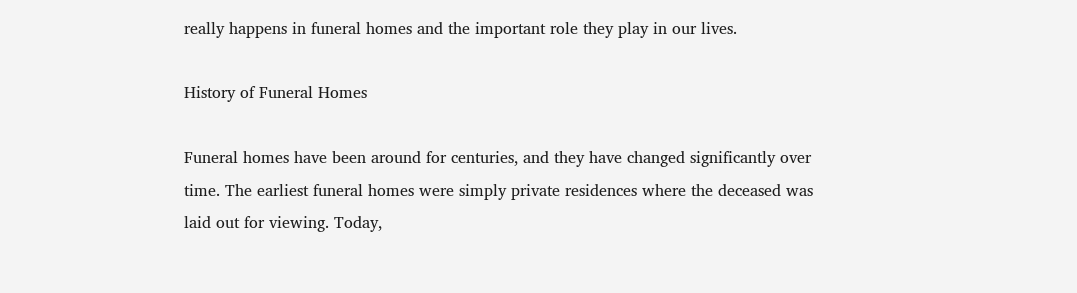really happens in funeral homes and the important role they play in our lives.

History of Funeral Homes

Funeral homes have been around for centuries, and they have changed significantly over time. The earliest funeral homes were simply private residences where the deceased was laid out for viewing. Today,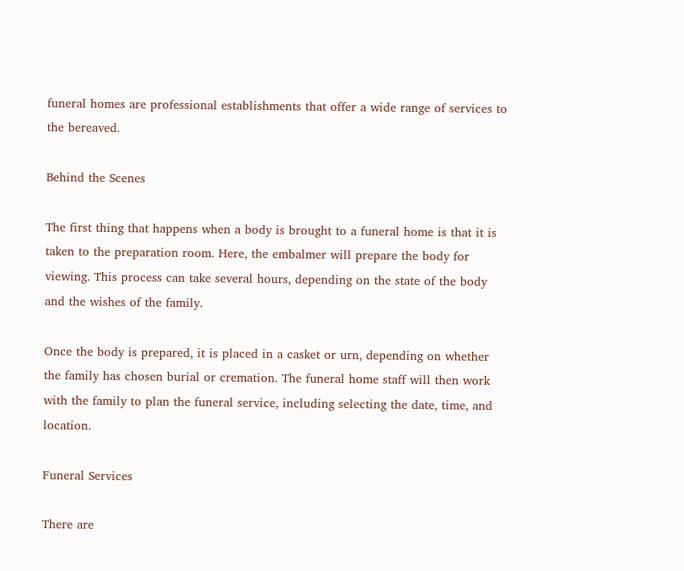funeral homes are professional establishments that offer a wide range of services to the bereaved.

Behind the Scenes

The first thing that happens when a body is brought to a funeral home is that it is taken to the preparation room. Here, the embalmer will prepare the body for viewing. This process can take several hours, depending on the state of the body and the wishes of the family.

Once the body is prepared, it is placed in a casket or urn, depending on whether the family has chosen burial or cremation. The funeral home staff will then work with the family to plan the funeral service, including selecting the date, time, and location.

Funeral Services

There are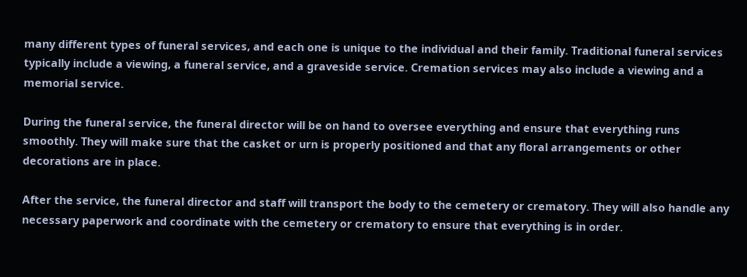many different types of funeral services, and each one is unique to the individual and their family. Traditional funeral services typically include a viewing, a funeral service, and a graveside service. Cremation services may also include a viewing and a memorial service.

During the funeral service, the funeral director will be on hand to oversee everything and ensure that everything runs smoothly. They will make sure that the casket or urn is properly positioned and that any floral arrangements or other decorations are in place.

After the service, the funeral director and staff will transport the body to the cemetery or crematory. They will also handle any necessary paperwork and coordinate with the cemetery or crematory to ensure that everything is in order.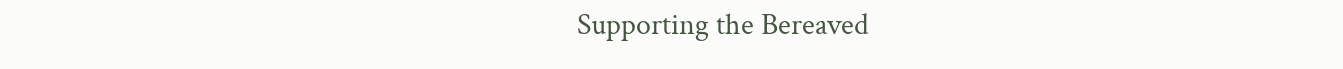Supporting the Bereaved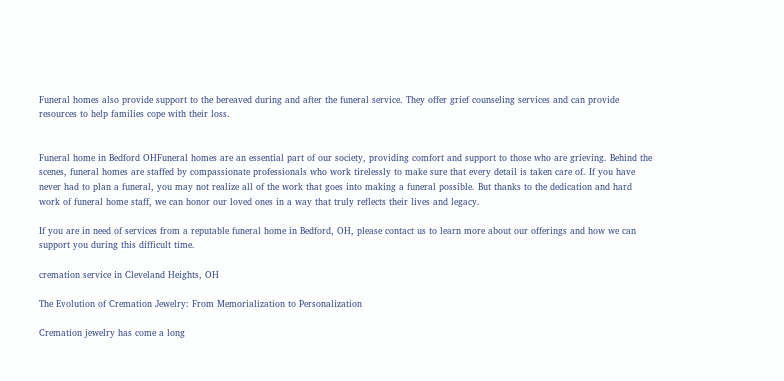Funeral homes also provide support to the bereaved during and after the funeral service. They offer grief counseling services and can provide resources to help families cope with their loss.


Funeral home in Bedford OHFuneral homes are an essential part of our society, providing comfort and support to those who are grieving. Behind the scenes, funeral homes are staffed by compassionate professionals who work tirelessly to make sure that every detail is taken care of. If you have never had to plan a funeral, you may not realize all of the work that goes into making a funeral possible. But thanks to the dedication and hard work of funeral home staff, we can honor our loved ones in a way that truly reflects their lives and legacy.

If you are in need of services from a reputable funeral home in Bedford, OH, please contact us to learn more about our offerings and how we can support you during this difficult time.

cremation service in Cleveland Heights, OH

The Evolution of Cremation Jewelry: From Memorialization to Personalization

Cremation jewelry has come a long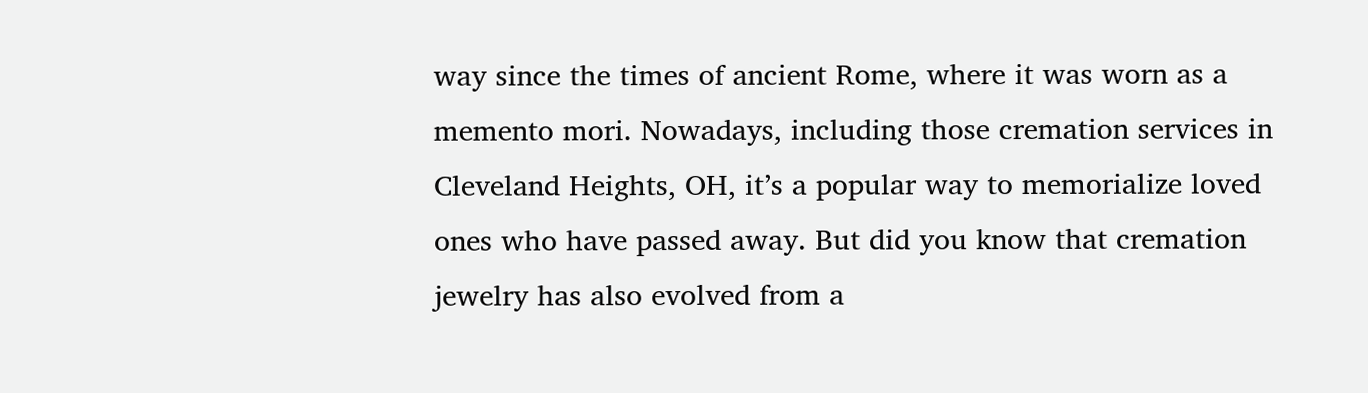way since the times of ancient Rome, where it was worn as a memento mori. Nowadays, including those cremation services in Cleveland Heights, OH, it’s a popular way to memorialize loved ones who have passed away. But did you know that cremation jewelry has also evolved from a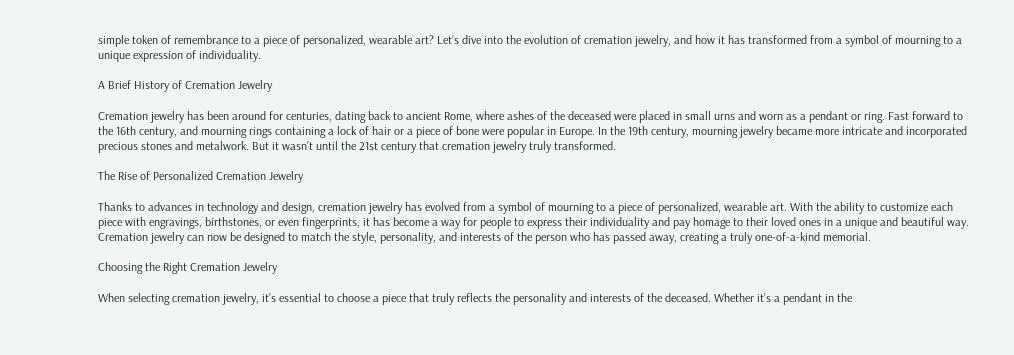simple token of remembrance to a piece of personalized, wearable art? Let’s dive into the evolution of cremation jewelry, and how it has transformed from a symbol of mourning to a unique expression of individuality.

A Brief History of Cremation Jewelry

Cremation jewelry has been around for centuries, dating back to ancient Rome, where ashes of the deceased were placed in small urns and worn as a pendant or ring. Fast forward to the 16th century, and mourning rings containing a lock of hair or a piece of bone were popular in Europe. In the 19th century, mourning jewelry became more intricate and incorporated precious stones and metalwork. But it wasn’t until the 21st century that cremation jewelry truly transformed.

The Rise of Personalized Cremation Jewelry

Thanks to advances in technology and design, cremation jewelry has evolved from a symbol of mourning to a piece of personalized, wearable art. With the ability to customize each piece with engravings, birthstones, or even fingerprints, it has become a way for people to express their individuality and pay homage to their loved ones in a unique and beautiful way. Cremation jewelry can now be designed to match the style, personality, and interests of the person who has passed away, creating a truly one-of-a-kind memorial.

Choosing the Right Cremation Jewelry

When selecting cremation jewelry, it’s essential to choose a piece that truly reflects the personality and interests of the deceased. Whether it’s a pendant in the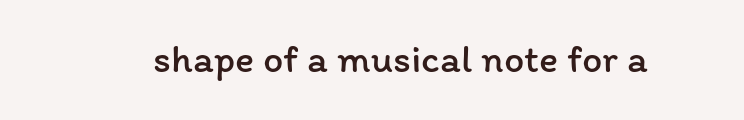shape of a musical note for a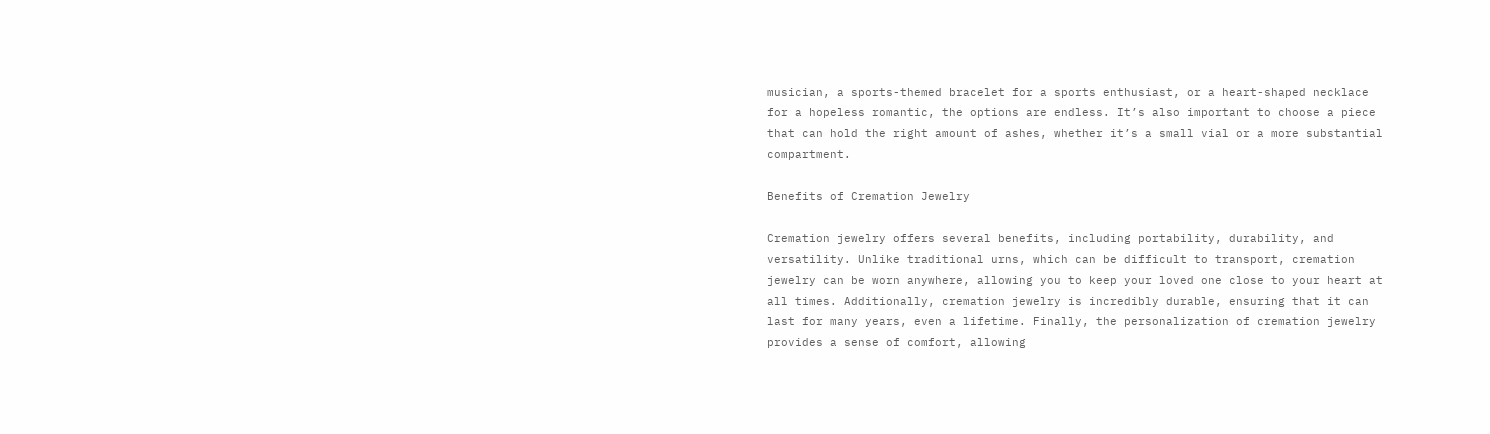musician, a sports-themed bracelet for a sports enthusiast, or a heart-shaped necklace for a hopeless romantic, the options are endless. It’s also important to choose a piece that can hold the right amount of ashes, whether it’s a small vial or a more substantial compartment.

Benefits of Cremation Jewelry

Cremation jewelry offers several benefits, including portability, durability, and versatility. Unlike traditional urns, which can be difficult to transport, cremation jewelry can be worn anywhere, allowing you to keep your loved one close to your heart at all times. Additionally, cremation jewelry is incredibly durable, ensuring that it can last for many years, even a lifetime. Finally, the personalization of cremation jewelry provides a sense of comfort, allowing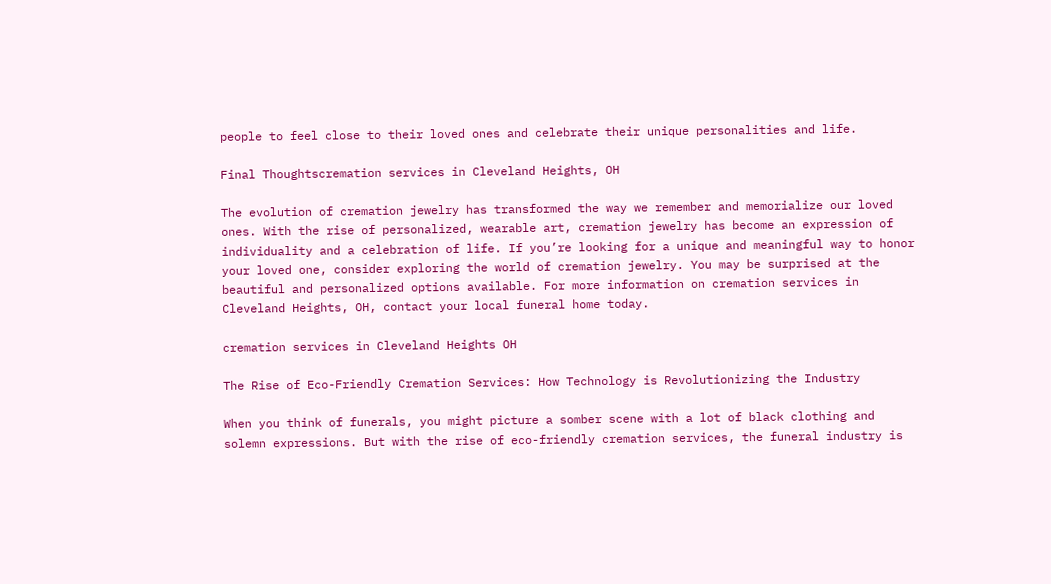people to feel close to their loved ones and celebrate their unique personalities and life.

Final Thoughtscremation services in Cleveland Heights, OH

The evolution of cremation jewelry has transformed the way we remember and memorialize our loved ones. With the rise of personalized, wearable art, cremation jewelry has become an expression of individuality and a celebration of life. If you’re looking for a unique and meaningful way to honor your loved one, consider exploring the world of cremation jewelry. You may be surprised at the beautiful and personalized options available. For more information on cremation services in Cleveland Heights, OH, contact your local funeral home today.

cremation services in Cleveland Heights OH

The Rise of Eco-Friendly Cremation Services: How Technology is Revolutionizing the Industry

When you think of funerals, you might picture a somber scene with a lot of black clothing and solemn expressions. But with the rise of eco-friendly cremation services, the funeral industry is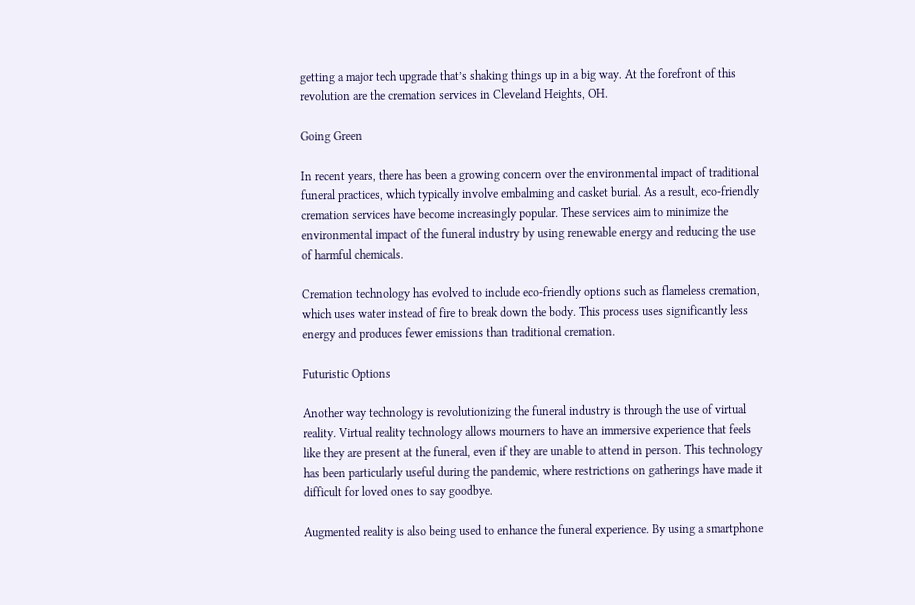getting a major tech upgrade that’s shaking things up in a big way. At the forefront of this revolution are the cremation services in Cleveland Heights, OH.

Going Green

In recent years, there has been a growing concern over the environmental impact of traditional funeral practices, which typically involve embalming and casket burial. As a result, eco-friendly cremation services have become increasingly popular. These services aim to minimize the environmental impact of the funeral industry by using renewable energy and reducing the use of harmful chemicals.

Cremation technology has evolved to include eco-friendly options such as flameless cremation, which uses water instead of fire to break down the body. This process uses significantly less energy and produces fewer emissions than traditional cremation.

Futuristic Options

Another way technology is revolutionizing the funeral industry is through the use of virtual reality. Virtual reality technology allows mourners to have an immersive experience that feels like they are present at the funeral, even if they are unable to attend in person. This technology has been particularly useful during the pandemic, where restrictions on gatherings have made it difficult for loved ones to say goodbye.

Augmented reality is also being used to enhance the funeral experience. By using a smartphone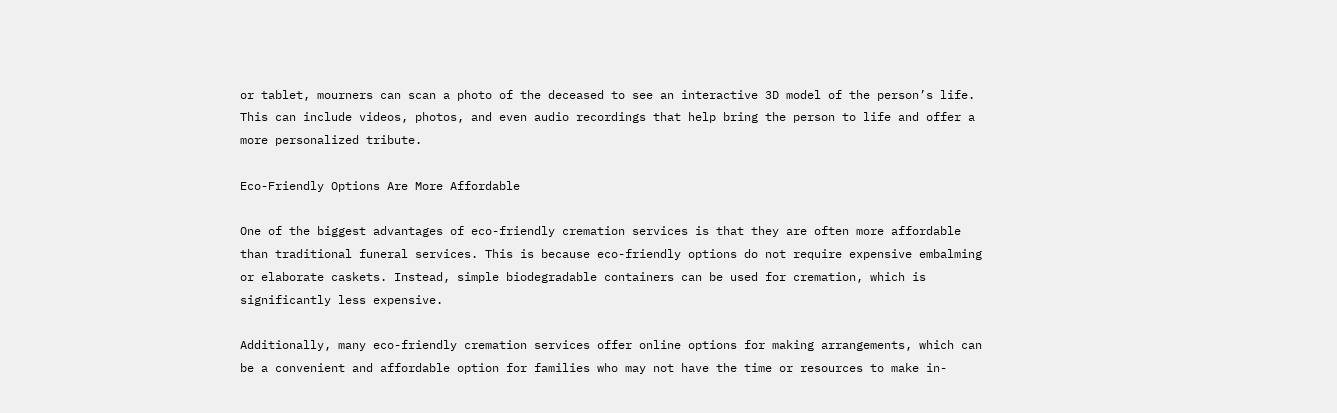or tablet, mourners can scan a photo of the deceased to see an interactive 3D model of the person’s life. This can include videos, photos, and even audio recordings that help bring the person to life and offer a more personalized tribute.

Eco-Friendly Options Are More Affordable

One of the biggest advantages of eco-friendly cremation services is that they are often more affordable than traditional funeral services. This is because eco-friendly options do not require expensive embalming or elaborate caskets. Instead, simple biodegradable containers can be used for cremation, which is significantly less expensive.

Additionally, many eco-friendly cremation services offer online options for making arrangements, which can be a convenient and affordable option for families who may not have the time or resources to make in-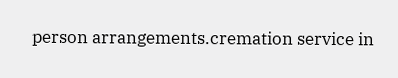person arrangements.cremation service in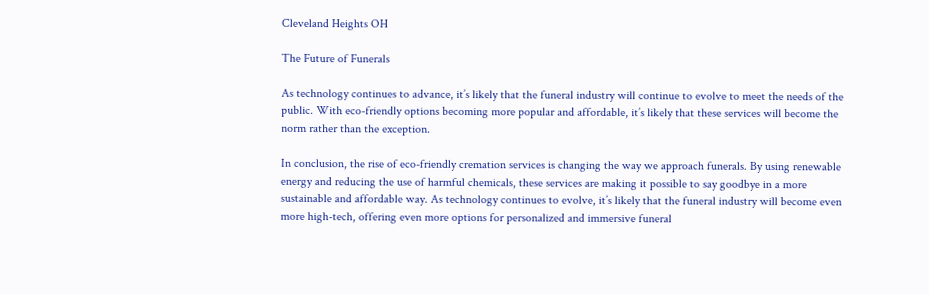Cleveland Heights OH

The Future of Funerals

As technology continues to advance, it’s likely that the funeral industry will continue to evolve to meet the needs of the public. With eco-friendly options becoming more popular and affordable, it’s likely that these services will become the norm rather than the exception.

In conclusion, the rise of eco-friendly cremation services is changing the way we approach funerals. By using renewable energy and reducing the use of harmful chemicals, these services are making it possible to say goodbye in a more sustainable and affordable way. As technology continues to evolve, it’s likely that the funeral industry will become even more high-tech, offering even more options for personalized and immersive funeral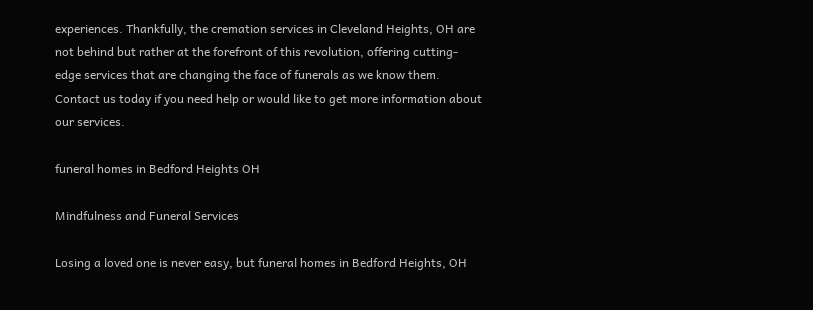experiences. Thankfully, the cremation services in Cleveland Heights, OH are not behind but rather at the forefront of this revolution, offering cutting-edge services that are changing the face of funerals as we know them. Contact us today if you need help or would like to get more information about our services.

funeral homes in Bedford Heights OH

Mindfulness and Funeral Services

Losing a loved one is never easy, but funeral homes in Bedford Heights, OH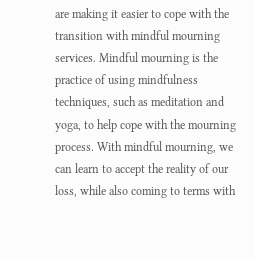are making it easier to cope with the transition with mindful mourning services. Mindful mourning is the practice of using mindfulness techniques, such as meditation and yoga, to help cope with the mourning process. With mindful mourning, we can learn to accept the reality of our loss, while also coming to terms with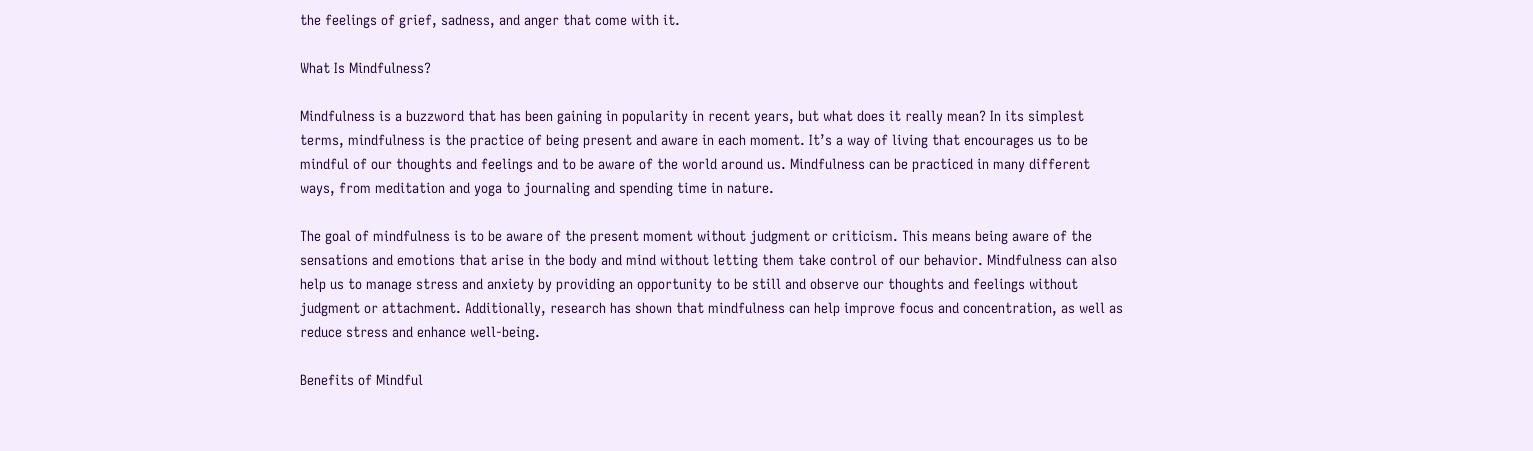the feelings of grief, sadness, and anger that come with it.

What Is Mindfulness?

Mindfulness is a buzzword that has been gaining in popularity in recent years, but what does it really mean? In its simplest terms, mindfulness is the practice of being present and aware in each moment. It’s a way of living that encourages us to be mindful of our thoughts and feelings and to be aware of the world around us. Mindfulness can be practiced in many different ways, from meditation and yoga to journaling and spending time in nature.

The goal of mindfulness is to be aware of the present moment without judgment or criticism. This means being aware of the sensations and emotions that arise in the body and mind without letting them take control of our behavior. Mindfulness can also help us to manage stress and anxiety by providing an opportunity to be still and observe our thoughts and feelings without judgment or attachment. Additionally, research has shown that mindfulness can help improve focus and concentration, as well as reduce stress and enhance well-being.

Benefits of Mindful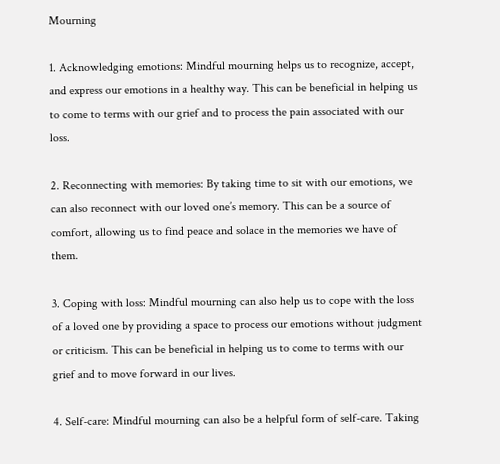Mourning

1. Acknowledging emotions: Mindful mourning helps us to recognize, accept, and express our emotions in a healthy way. This can be beneficial in helping us to come to terms with our grief and to process the pain associated with our loss.

2. Reconnecting with memories: By taking time to sit with our emotions, we can also reconnect with our loved one’s memory. This can be a source of comfort, allowing us to find peace and solace in the memories we have of them.

3. Coping with loss: Mindful mourning can also help us to cope with the loss of a loved one by providing a space to process our emotions without judgment or criticism. This can be beneficial in helping us to come to terms with our grief and to move forward in our lives.

4. Self-care: Mindful mourning can also be a helpful form of self-care. Taking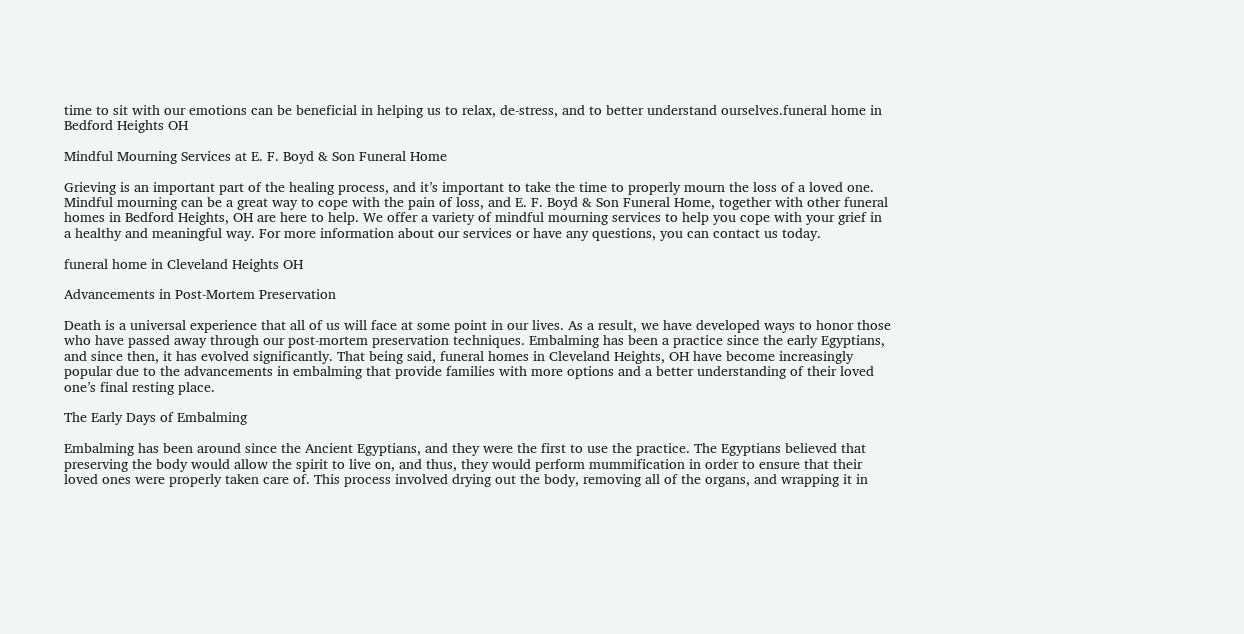time to sit with our emotions can be beneficial in helping us to relax, de-stress, and to better understand ourselves.funeral home in Bedford Heights OH

Mindful Mourning Services at E. F. Boyd & Son Funeral Home

Grieving is an important part of the healing process, and it’s important to take the time to properly mourn the loss of a loved one. Mindful mourning can be a great way to cope with the pain of loss, and E. F. Boyd & Son Funeral Home, together with other funeral homes in Bedford Heights, OH are here to help. We offer a variety of mindful mourning services to help you cope with your grief in a healthy and meaningful way. For more information about our services or have any questions, you can contact us today.

funeral home in Cleveland Heights OH

Advancements in Post-Mortem Preservation

Death is a universal experience that all of us will face at some point in our lives. As a result, we have developed ways to honor those who have passed away through our post-mortem preservation techniques. Embalming has been a practice since the early Egyptians, and since then, it has evolved significantly. That being said, funeral homes in Cleveland Heights, OH have become increasingly popular due to the advancements in embalming that provide families with more options and a better understanding of their loved one’s final resting place.

The Early Days of Embalming

Embalming has been around since the Ancient Egyptians, and they were the first to use the practice. The Egyptians believed that preserving the body would allow the spirit to live on, and thus, they would perform mummification in order to ensure that their loved ones were properly taken care of. This process involved drying out the body, removing all of the organs, and wrapping it in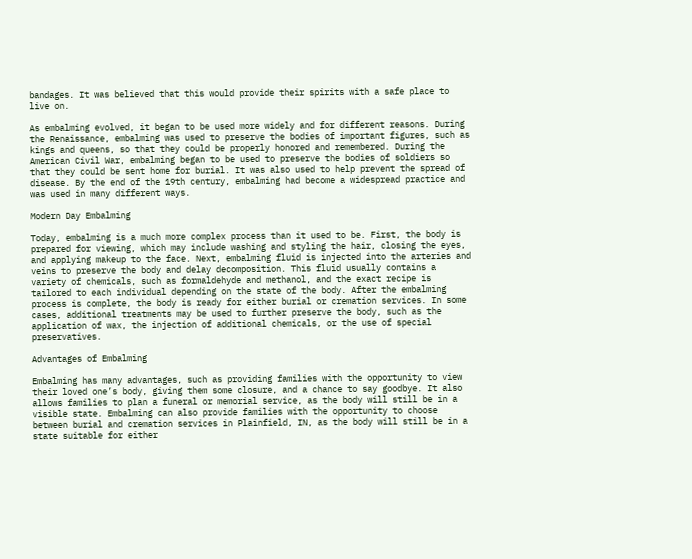bandages. It was believed that this would provide their spirits with a safe place to live on.

As embalming evolved, it began to be used more widely and for different reasons. During the Renaissance, embalming was used to preserve the bodies of important figures, such as kings and queens, so that they could be properly honored and remembered. During the American Civil War, embalming began to be used to preserve the bodies of soldiers so that they could be sent home for burial. It was also used to help prevent the spread of disease. By the end of the 19th century, embalming had become a widespread practice and was used in many different ways.

Modern Day Embalming

Today, embalming is a much more complex process than it used to be. First, the body is prepared for viewing, which may include washing and styling the hair, closing the eyes, and applying makeup to the face. Next, embalming fluid is injected into the arteries and veins to preserve the body and delay decomposition. This fluid usually contains a variety of chemicals, such as formaldehyde and methanol, and the exact recipe is tailored to each individual depending on the state of the body. After the embalming process is complete, the body is ready for either burial or cremation services. In some cases, additional treatments may be used to further preserve the body, such as the application of wax, the injection of additional chemicals, or the use of special preservatives.

Advantages of Embalming

Embalming has many advantages, such as providing families with the opportunity to view their loved one’s body, giving them some closure, and a chance to say goodbye. It also allows families to plan a funeral or memorial service, as the body will still be in a visible state. Embalming can also provide families with the opportunity to choose between burial and cremation services in Plainfield, IN, as the body will still be in a state suitable for either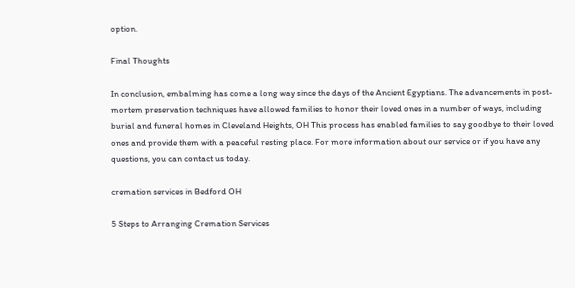option.

Final Thoughts

In conclusion, embalming has come a long way since the days of the Ancient Egyptians. The advancements in post-mortem preservation techniques have allowed families to honor their loved ones in a number of ways, including burial and funeral homes in Cleveland Heights, OH This process has enabled families to say goodbye to their loved ones and provide them with a peaceful resting place. For more information about our service or if you have any questions, you can contact us today.

cremation services in Bedford OH

5 Steps to Arranging Cremation Services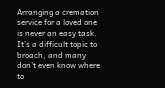Arranging a cremation service for a loved one is never an easy task. It’s a difficult topic to broach, and many don’t even know where to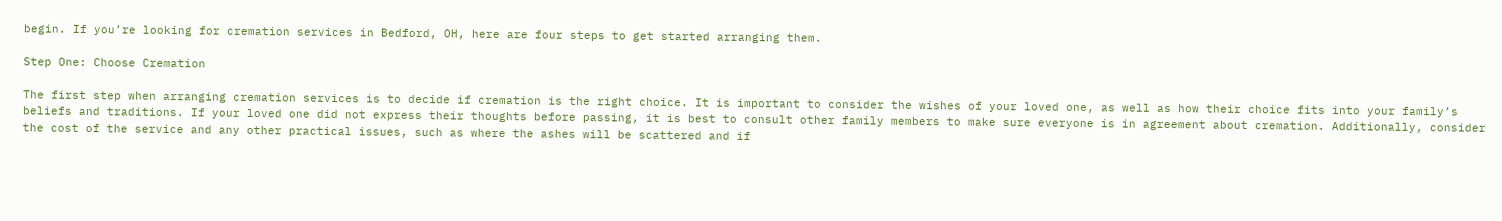begin. If you’re looking for cremation services in Bedford, OH, here are four steps to get started arranging them.

Step One: Choose Cremation

The first step when arranging cremation services is to decide if cremation is the right choice. It is important to consider the wishes of your loved one, as well as how their choice fits into your family’s beliefs and traditions. If your loved one did not express their thoughts before passing, it is best to consult other family members to make sure everyone is in agreement about cremation. Additionally, consider the cost of the service and any other practical issues, such as where the ashes will be scattered and if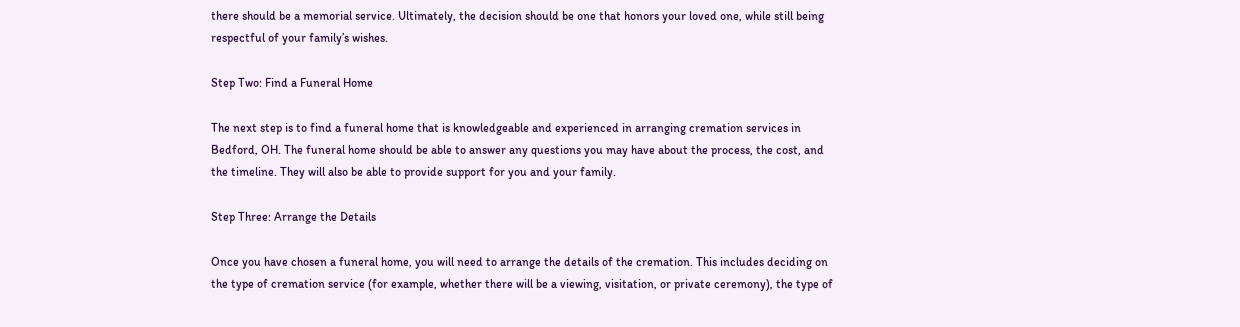there should be a memorial service. Ultimately, the decision should be one that honors your loved one, while still being respectful of your family’s wishes.

Step Two: Find a Funeral Home

The next step is to find a funeral home that is knowledgeable and experienced in arranging cremation services in Bedford, OH. The funeral home should be able to answer any questions you may have about the process, the cost, and the timeline. They will also be able to provide support for you and your family.

Step Three: Arrange the Details

Once you have chosen a funeral home, you will need to arrange the details of the cremation. This includes deciding on the type of cremation service (for example, whether there will be a viewing, visitation, or private ceremony), the type of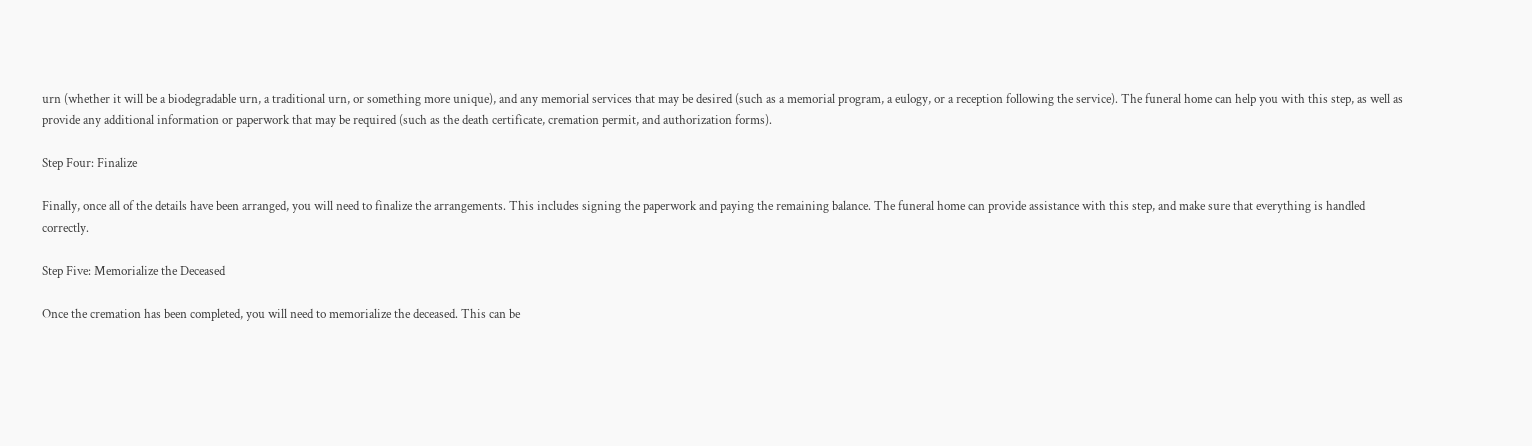urn (whether it will be a biodegradable urn, a traditional urn, or something more unique), and any memorial services that may be desired (such as a memorial program, a eulogy, or a reception following the service). The funeral home can help you with this step, as well as provide any additional information or paperwork that may be required (such as the death certificate, cremation permit, and authorization forms).

Step Four: Finalize

Finally, once all of the details have been arranged, you will need to finalize the arrangements. This includes signing the paperwork and paying the remaining balance. The funeral home can provide assistance with this step, and make sure that everything is handled correctly.

Step Five: Memorialize the Deceased

Once the cremation has been completed, you will need to memorialize the deceased. This can be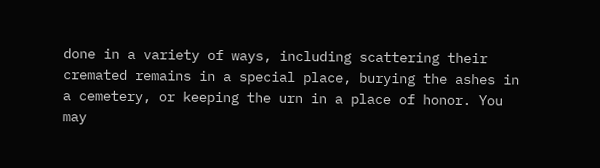done in a variety of ways, including scattering their cremated remains in a special place, burying the ashes in a cemetery, or keeping the urn in a place of honor. You may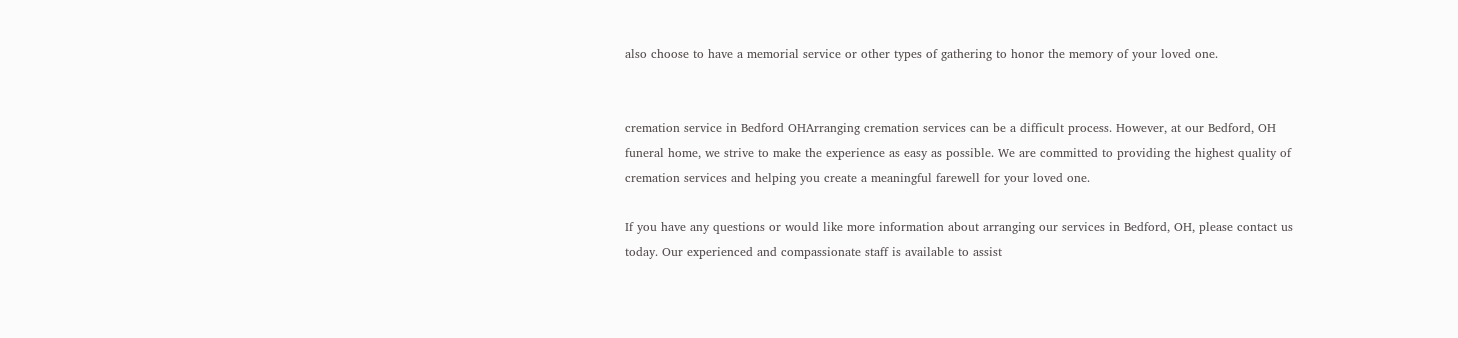also choose to have a memorial service or other types of gathering to honor the memory of your loved one.


cremation service in Bedford OHArranging cremation services can be a difficult process. However, at our Bedford, OH funeral home, we strive to make the experience as easy as possible. We are committed to providing the highest quality of cremation services and helping you create a meaningful farewell for your loved one.

If you have any questions or would like more information about arranging our services in Bedford, OH, please contact us today. Our experienced and compassionate staff is available to assist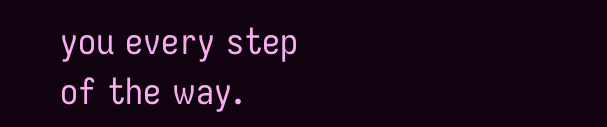you every step of the way.